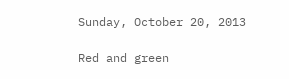Sunday, October 20, 2013

Red and green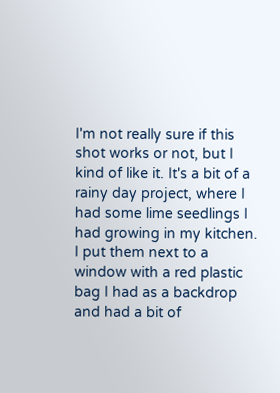I'm not really sure if this shot works or not, but I kind of like it. It's a bit of a rainy day project, where I had some lime seedlings I had growing in my kitchen. I put them next to a window with a red plastic bag I had as a backdrop and had a bit of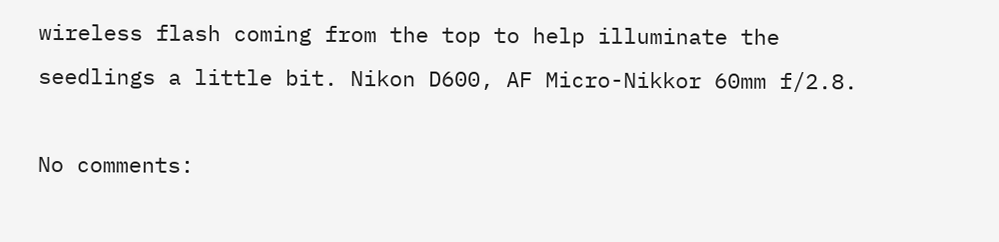wireless flash coming from the top to help illuminate the seedlings a little bit. Nikon D600, AF Micro-Nikkor 60mm f/2.8.

No comments: